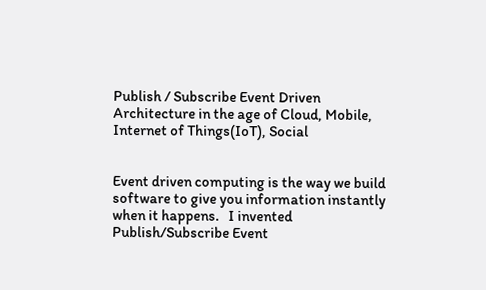Publish / Subscribe Event Driven Architecture in the age of Cloud, Mobile, Internet of Things(IoT), Social


Event driven computing is the way we build software to give you information instantly when it happens.   I invented Publish/Subscribe Event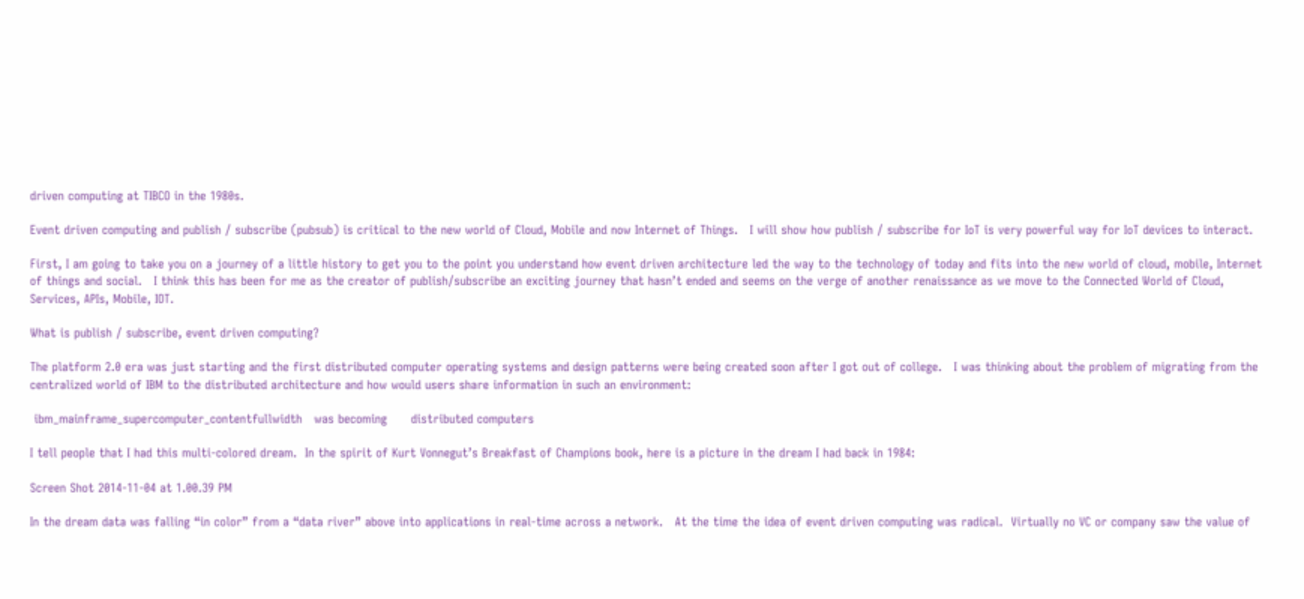driven computing at TIBCO in the 1980s.

Event driven computing and publish / subscribe (pubsub) is critical to the new world of Cloud, Mobile and now Internet of Things.   I will show how publish / subscribe for IoT is very powerful way for IoT devices to interact.

First, I am going to take you on a journey of a little history to get you to the point you understand how event driven architecture led the way to the technology of today and fits into the new world of cloud, mobile, Internet of things and social.   I think this has been for me as the creator of publish/subscribe an exciting journey that hasn’t ended and seems on the verge of another renaissance as we move to the Connected World of Cloud, Services, APIs, Mobile, IOT.

What is publish / subscribe, event driven computing?

The platform 2.0 era was just starting and the first distributed computer operating systems and design patterns were being created soon after I got out of college.   I was thinking about the problem of migrating from the centralized world of IBM to the distributed architecture and how would users share information in such an environment:

 ibm_mainframe_supercomputer_contentfullwidth   was becoming      distributed computers

I tell people that I had this multi-colored dream.  In the spirit of Kurt Vonnegut’s Breakfast of Champions book, here is a picture in the dream I had back in 1984:

Screen Shot 2014-11-04 at 1.00.39 PM

In the dream data was falling “in color” from a “data river” above into applications in real-time across a network.   At the time the idea of event driven computing was radical.  Virtually no VC or company saw the value of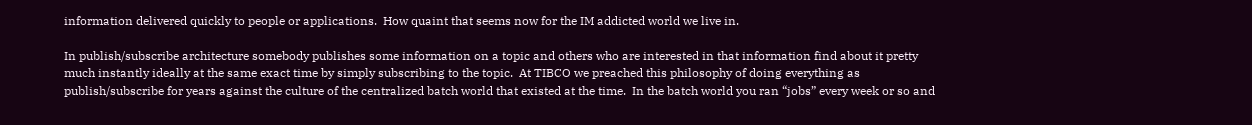information delivered quickly to people or applications.  How quaint that seems now for the IM addicted world we live in.

In publish/subscribe architecture somebody publishes some information on a topic and others who are interested in that information find about it pretty much instantly ideally at the same exact time by simply subscribing to the topic.  At TIBCO we preached this philosophy of doing everything as publish/subscribe for years against the culture of the centralized batch world that existed at the time.  In the batch world you ran “jobs” every week or so and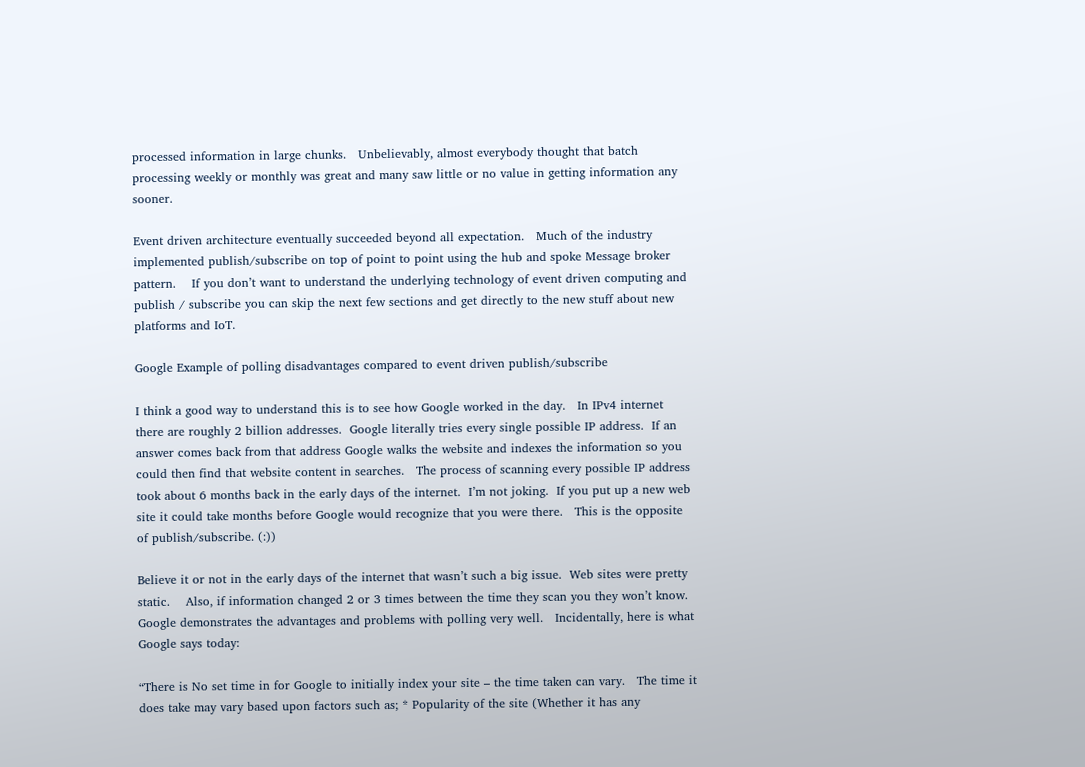processed information in large chunks.   Unbelievably, almost everybody thought that batch processing weekly or monthly was great and many saw little or no value in getting information any sooner.

Event driven architecture eventually succeeded beyond all expectation.   Much of the industry implemented publish/subscribe on top of point to point using the hub and spoke Message broker pattern.    If you don’t want to understand the underlying technology of event driven computing and publish / subscribe you can skip the next few sections and get directly to the new stuff about new platforms and IoT.

Google Example of polling disadvantages compared to event driven publish/subscribe

I think a good way to understand this is to see how Google worked in the day.   In IPv4 internet there are roughly 2 billion addresses.  Google literally tries every single possible IP address.  If an answer comes back from that address Google walks the website and indexes the information so you could then find that website content in searches.   The process of scanning every possible IP address took about 6 months back in the early days of the internet.  I’m not joking.  If you put up a new web site it could take months before Google would recognize that you were there.   This is the opposite of publish/subscribe. (:))

Believe it or not in the early days of the internet that wasn’t such a big issue.  Web sites were pretty static.    Also, if information changed 2 or 3 times between the time they scan you they won’t know.   Google demonstrates the advantages and problems with polling very well.   Incidentally, here is what Google says today:

“There is No set time in for Google to initially index your site – the time taken can vary.   The time it does take may vary based upon factors such as; * Popularity of the site (Whether it has any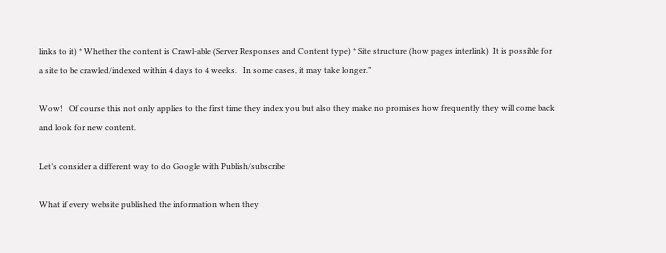links to it) * Whether the content is Crawl-able (Server Responses and Content type) * Site structure (how pages interlink)  It is possible for a site to be crawled/indexed within 4 days to 4 weeks.   In some cases, it may take longer.”

Wow!   Of course this not only applies to the first time they index you but also they make no promises how frequently they will come back and look for new content.

Let’s consider a different way to do Google with Publish/subscribe

What if every website published the information when they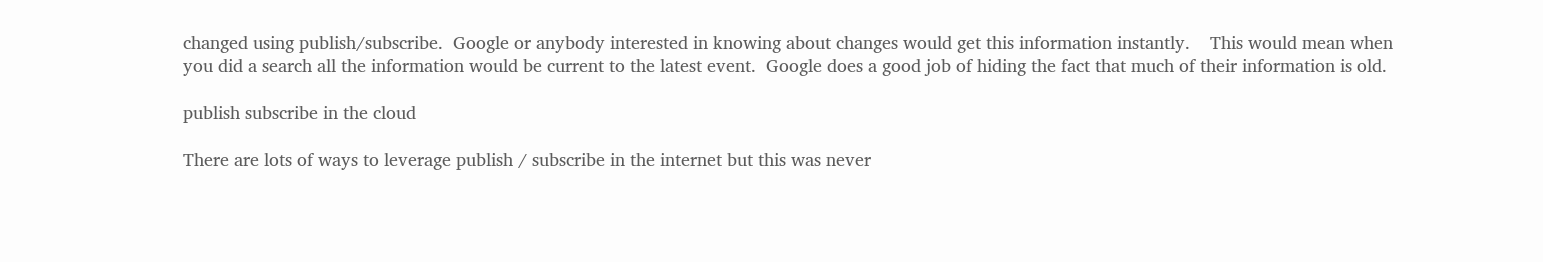changed using publish/subscribe.  Google or anybody interested in knowing about changes would get this information instantly.    This would mean when you did a search all the information would be current to the latest event.  Google does a good job of hiding the fact that much of their information is old.

publish subscribe in the cloud

There are lots of ways to leverage publish / subscribe in the internet but this was never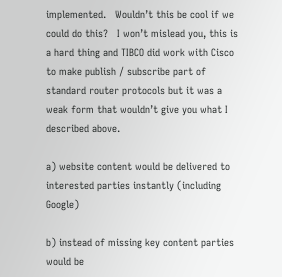implemented.   Wouldn’t this be cool if we could do this?   I won’t mislead you, this is a hard thing and TIBCO did work with Cisco to make publish / subscribe part of standard router protocols but it was a weak form that wouldn’t give you what I described above.

a) website content would be delivered to interested parties instantly (including Google)

b) instead of missing key content parties would be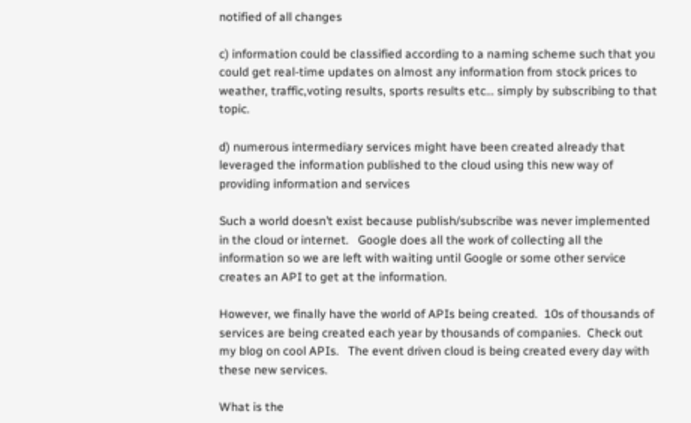notified of all changes

c) information could be classified according to a naming scheme such that you could get real-time updates on almost any information from stock prices to weather, traffic,voting results, sports results etc… simply by subscribing to that topic.

d) numerous intermediary services might have been created already that leveraged the information published to the cloud using this new way of providing information and services

Such a world doesn’t exist because publish/subscribe was never implemented in the cloud or internet.   Google does all the work of collecting all the information so we are left with waiting until Google or some other service creates an API to get at the information.

However, we finally have the world of APIs being created.  10s of thousands of services are being created each year by thousands of companies.  Check out my blog on cool APIs.   The event driven cloud is being created every day with these new services.

What is the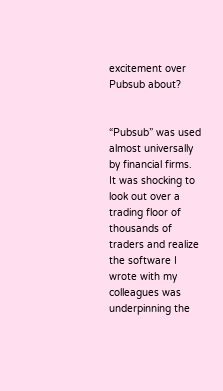excitement over Pubsub about?


“Pubsub” was used almost universally by financial firms.   It was shocking to look out over a trading floor of thousands of traders and realize the software I wrote with my colleagues was underpinning the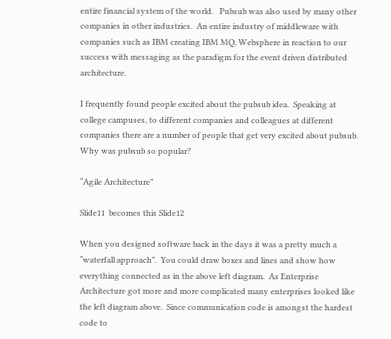entire financial system of the world.   Pubsub was also used by many other companies in other industries.  An entire industry of middleware with companies such as IBM creating IBM MQ, Websphere in reaction to our success with messaging as the paradigm for the event driven distributed architecture.

I frequently found people excited about the pubsub idea.  Speaking at college campuses, to different companies and colleagues at different companies there are a number of people that get very excited about pubsub.   Why was pubsub so popular?

“Agile Architecture”

Slide11  becomes this Slide12

When you designed software back in the days it was a pretty much a “waterfall approach”.  You could draw boxes and lines and show how everything connected as in the above left diagram.  As Enterprise Architecture got more and more complicated many enterprises looked like the left diagram above.  Since communication code is amongst the hardest code to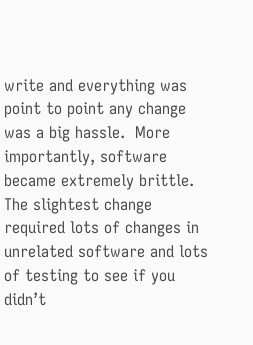write and everything was point to point any change was a big hassle.  More importantly, software became extremely brittle.  The slightest change required lots of changes in unrelated software and lots of testing to see if you didn’t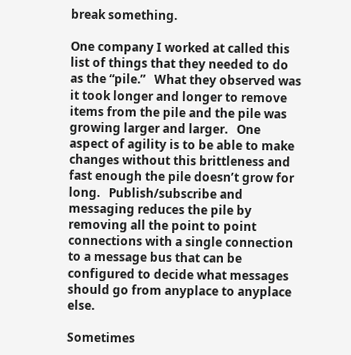break something.

One company I worked at called this list of things that they needed to do as the “pile.”   What they observed was it took longer and longer to remove items from the pile and the pile was growing larger and larger.   One aspect of agility is to be able to make changes without this brittleness and fast enough the pile doesn’t grow for long.   Publish/subscribe and messaging reduces the pile by removing all the point to point connections with a single connection to a message bus that can be configured to decide what messages should go from anyplace to anyplace else.

Sometimes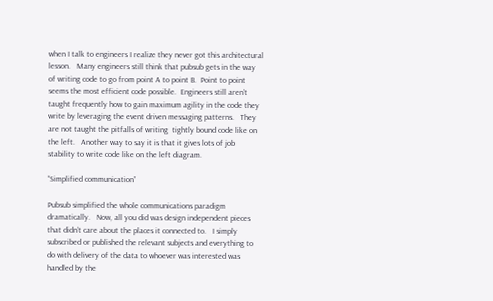when I talk to engineers I realize they never got this architectural lesson.   Many engineers still think that pubsub gets in the way of writing code to go from point A to point B.  Point to point seems the most efficient code possible.  Engineers still aren’t taught frequently how to gain maximum agility in the code they write by leveraging the event driven messaging patterns.   They are not taught the pitfalls of writing  tightly bound code like on the left.   Another way to say it is that it gives lots of job stability to write code like on the left diagram.

“Simplified communication”

Pubsub simplified the whole communications paradigm dramatically.   Now, all you did was design independent pieces that didn’t care about the places it connected to.   I simply subscribed or published the relevant subjects and everything to do with delivery of the data to whoever was interested was handled by the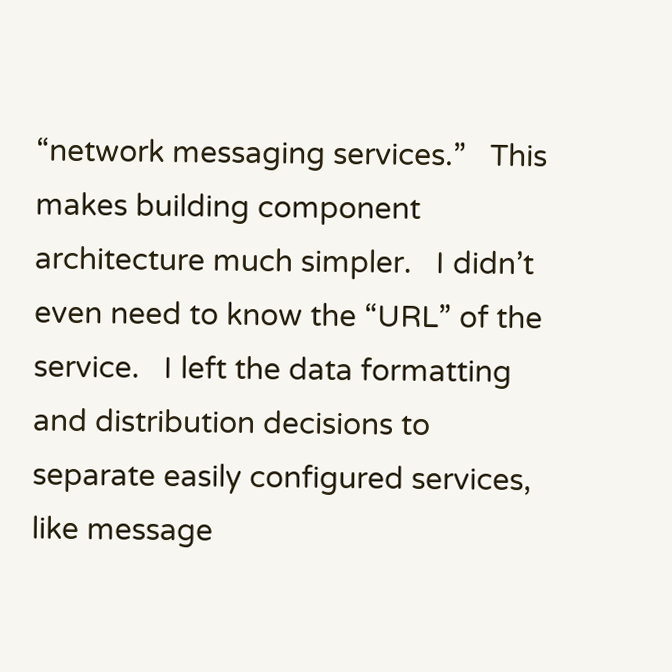“network messaging services.”   This makes building component architecture much simpler.   I didn’t even need to know the “URL” of the service.   I left the data formatting and distribution decisions to separate easily configured services, like message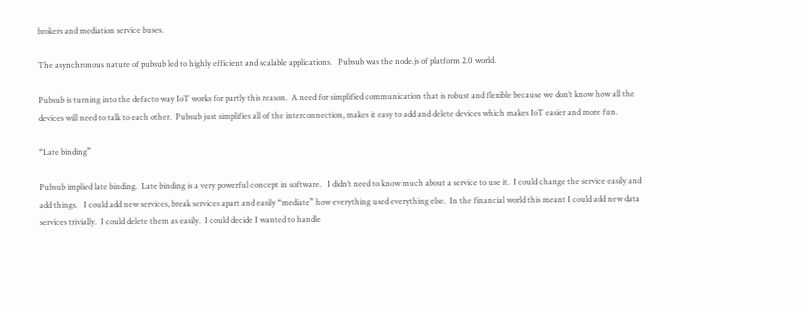brokers and mediation service buses.

The asynchronous nature of pubsub led to highly efficient and scalable applications.   Pubsub was the node.js of platform 2.0 world.

Pubsub is turning into the defacto way IoT works for partly this reason.  A need for simplified communication that is robust and flexible because we don’t know how all the devices will need to talk to each other.  Pubsub just simplifies all of the interconnection, makes it easy to add and delete devices which makes IoT easier and more fun.

“Late binding”

Pubsub implied late binding.  Late binding is a very powerful concept in software.   I didn’t need to know much about a service to use it.  I could change the service easily and add things.   I could add new services, break services apart and easily “mediate” how everything used everything else.  In the financial world this meant I could add new data services trivially.  I could delete them as easily.  I could decide I wanted to handle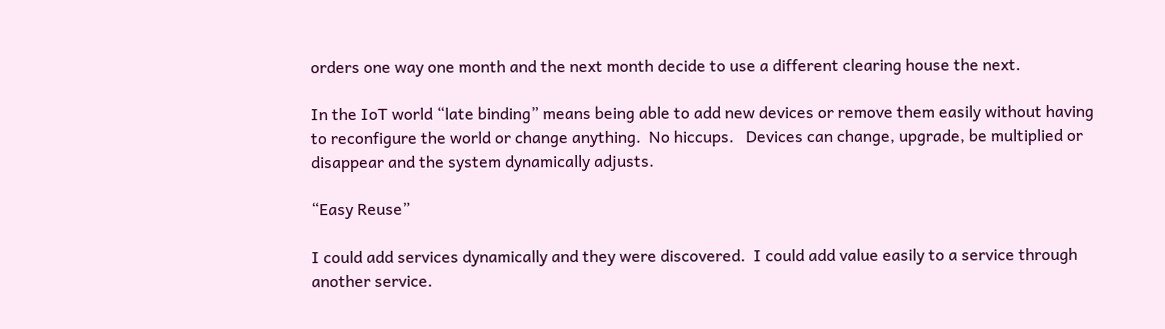orders one way one month and the next month decide to use a different clearing house the next.

In the IoT world “late binding” means being able to add new devices or remove them easily without having to reconfigure the world or change anything.  No hiccups.   Devices can change, upgrade, be multiplied or disappear and the system dynamically adjusts.

“Easy Reuse”

I could add services dynamically and they were discovered.  I could add value easily to a service through another service.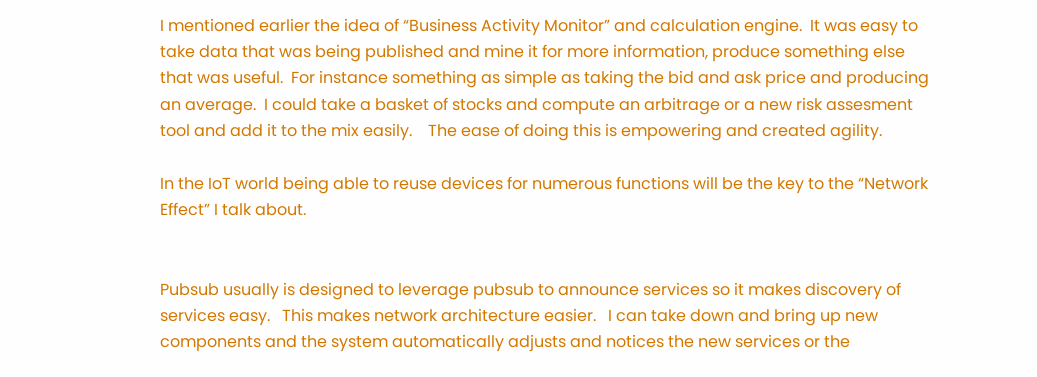I mentioned earlier the idea of “Business Activity Monitor” and calculation engine.  It was easy to take data that was being published and mine it for more information, produce something else that was useful.  For instance something as simple as taking the bid and ask price and producing an average.  I could take a basket of stocks and compute an arbitrage or a new risk assesment tool and add it to the mix easily.    The ease of doing this is empowering and created agility.

In the IoT world being able to reuse devices for numerous functions will be the key to the “Network Effect” I talk about.


Pubsub usually is designed to leverage pubsub to announce services so it makes discovery of services easy.   This makes network architecture easier.   I can take down and bring up new components and the system automatically adjusts and notices the new services or the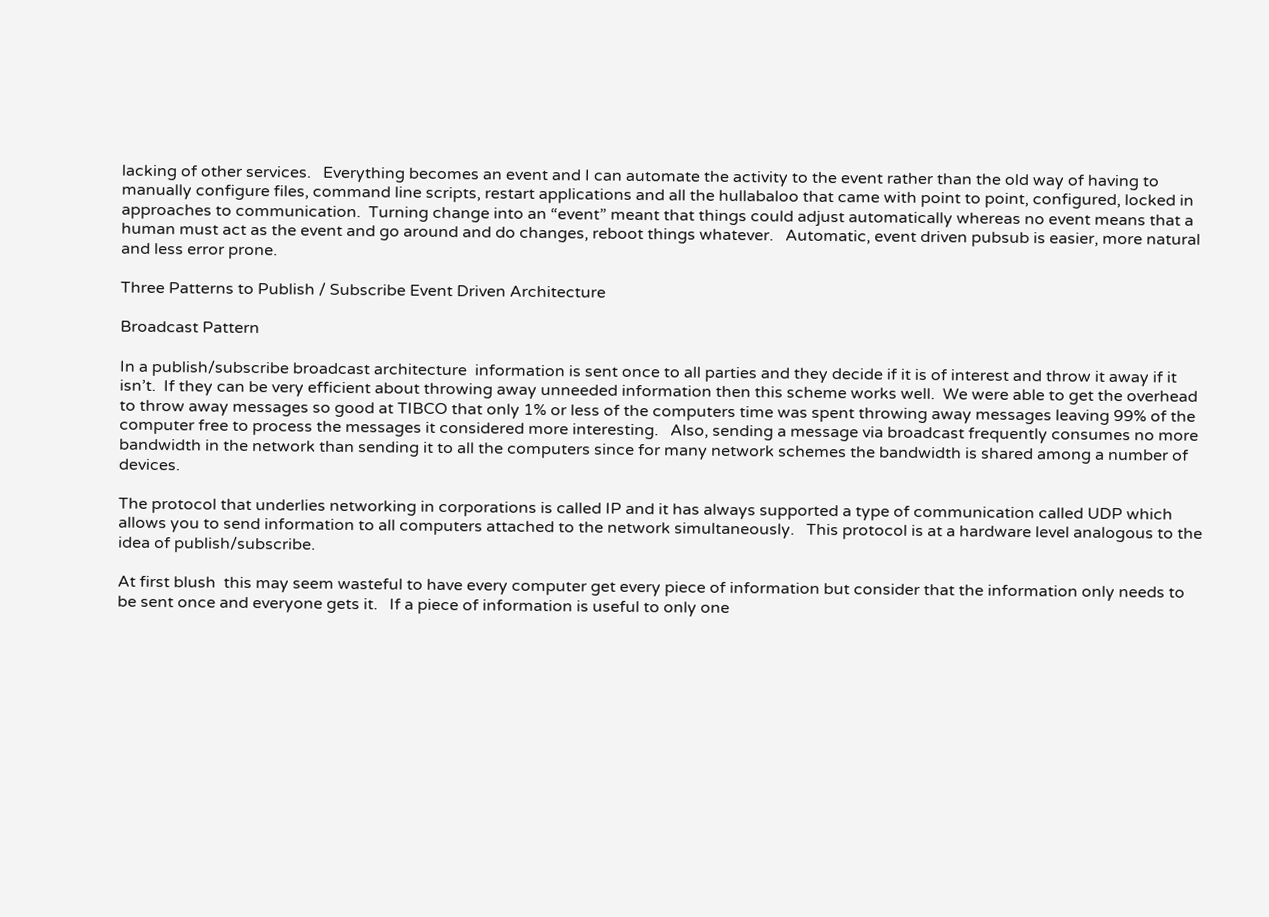lacking of other services.   Everything becomes an event and I can automate the activity to the event rather than the old way of having to manually configure files, command line scripts, restart applications and all the hullabaloo that came with point to point, configured, locked in approaches to communication.  Turning change into an “event” meant that things could adjust automatically whereas no event means that a human must act as the event and go around and do changes, reboot things whatever.   Automatic, event driven pubsub is easier, more natural and less error prone.

Three Patterns to Publish / Subscribe Event Driven Architecture

Broadcast Pattern

In a publish/subscribe broadcast architecture  information is sent once to all parties and they decide if it is of interest and throw it away if it isn’t.  If they can be very efficient about throwing away unneeded information then this scheme works well.  We were able to get the overhead to throw away messages so good at TIBCO that only 1% or less of the computers time was spent throwing away messages leaving 99% of the computer free to process the messages it considered more interesting.   Also, sending a message via broadcast frequently consumes no more bandwidth in the network than sending it to all the computers since for many network schemes the bandwidth is shared among a number of devices.

The protocol that underlies networking in corporations is called IP and it has always supported a type of communication called UDP which allows you to send information to all computers attached to the network simultaneously.   This protocol is at a hardware level analogous to the idea of publish/subscribe.

At first blush  this may seem wasteful to have every computer get every piece of information but consider that the information only needs to be sent once and everyone gets it.   If a piece of information is useful to only one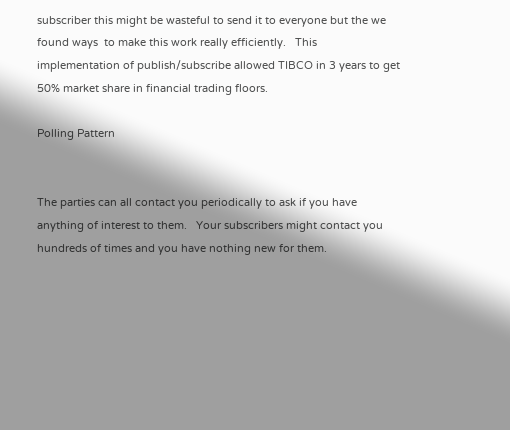subscriber this might be wasteful to send it to everyone but the we found ways  to make this work really efficiently.   This implementation of publish/subscribe allowed TIBCO in 3 years to get 50% market share in financial trading floors.

Polling Pattern


The parties can all contact you periodically to ask if you have anything of interest to them.   Your subscribers might contact you hundreds of times and you have nothing new for them.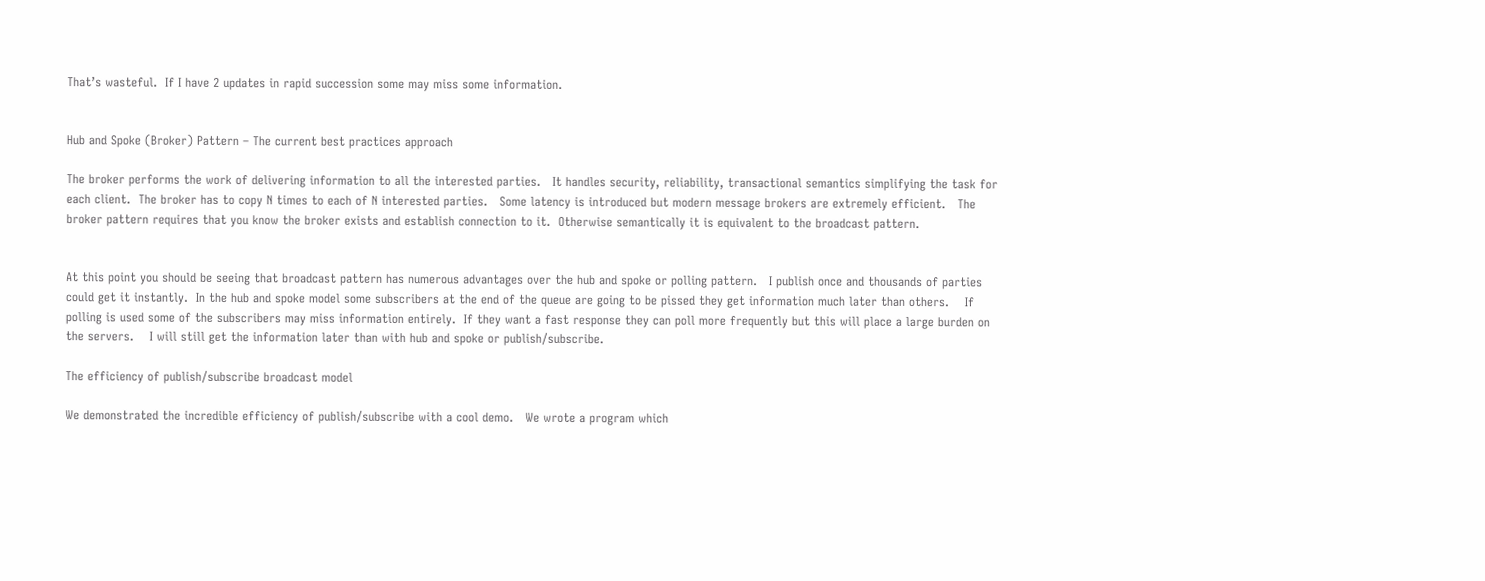That’s wasteful.  If I have 2 updates in rapid succession some may miss some information.


Hub and Spoke (Broker) Pattern – The current best practices approach

The broker performs the work of delivering information to all the interested parties.   It handles security, reliability, transactional semantics simplifying the task for each client.  The broker has to copy N times to each of N interested parties.   Some latency is introduced but modern message brokers are extremely efficient.   The broker pattern requires that you know the broker exists and establish connection to it.  Otherwise semantically it is equivalent to the broadcast pattern.


At this point you should be seeing that broadcast pattern has numerous advantages over the hub and spoke or polling pattern.   I publish once and thousands of parties could get it instantly.  In the hub and spoke model some subscribers at the end of the queue are going to be pissed they get information much later than others.    If polling is used some of the subscribers may miss information entirely.  If they want a fast response they can poll more frequently but this will place a large burden on the servers.    I will still get the information later than with hub and spoke or publish/subscribe.

The efficiency of publish/subscribe broadcast model

We demonstrated the incredible efficiency of publish/subscribe with a cool demo.   We wrote a program which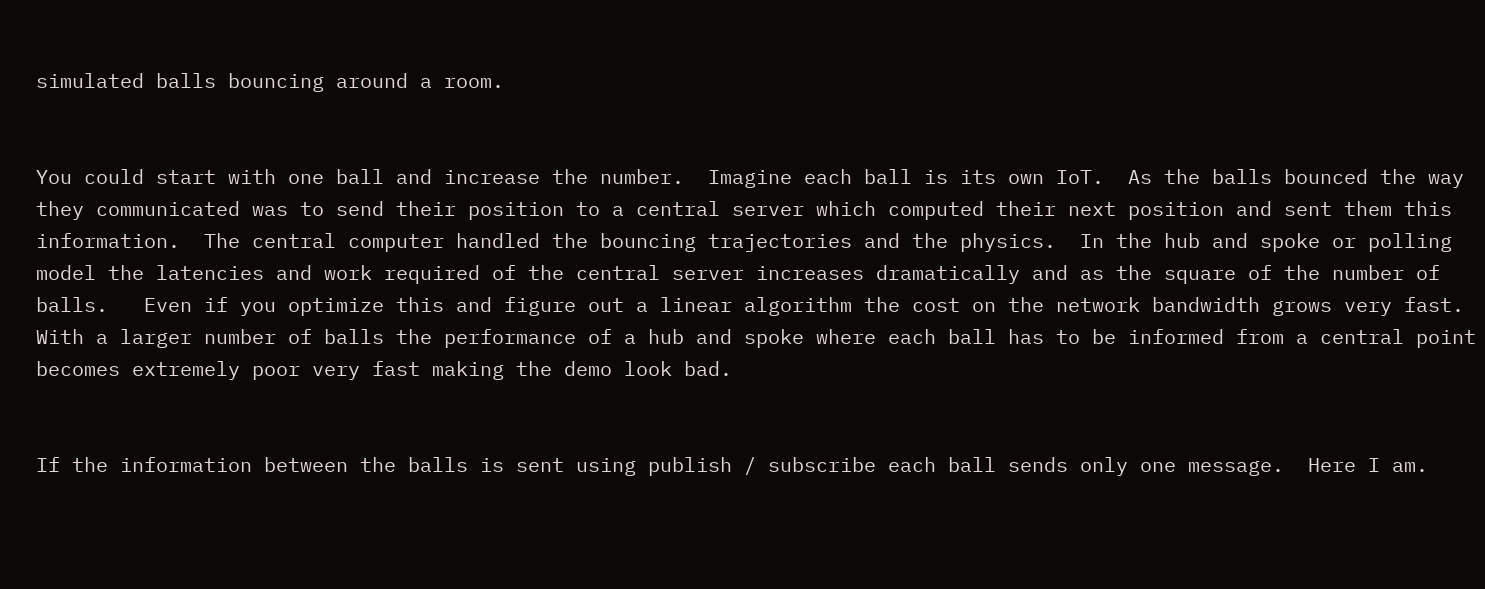simulated balls bouncing around a room.


You could start with one ball and increase the number.  Imagine each ball is its own IoT.  As the balls bounced the way they communicated was to send their position to a central server which computed their next position and sent them this information.  The central computer handled the bouncing trajectories and the physics.  In the hub and spoke or polling model the latencies and work required of the central server increases dramatically and as the square of the number of balls.   Even if you optimize this and figure out a linear algorithm the cost on the network bandwidth grows very fast.  With a larger number of balls the performance of a hub and spoke where each ball has to be informed from a central point becomes extremely poor very fast making the demo look bad.


If the information between the balls is sent using publish / subscribe each ball sends only one message.  Here I am.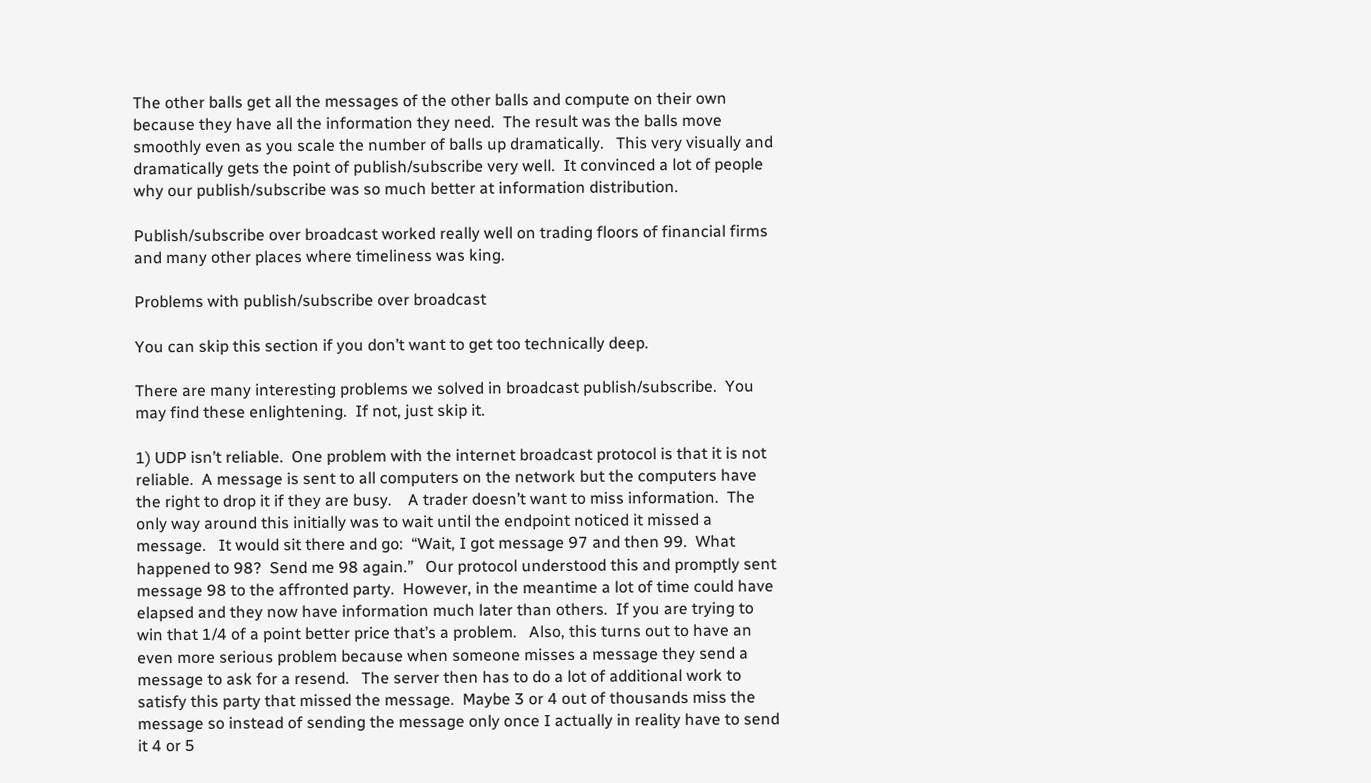The other balls get all the messages of the other balls and compute on their own because they have all the information they need.  The result was the balls move smoothly even as you scale the number of balls up dramatically.   This very visually and dramatically gets the point of publish/subscribe very well.  It convinced a lot of people why our publish/subscribe was so much better at information distribution.

Publish/subscribe over broadcast worked really well on trading floors of financial firms and many other places where timeliness was king.

Problems with publish/subscribe over broadcast

You can skip this section if you don’t want to get too technically deep.

There are many interesting problems we solved in broadcast publish/subscribe.  You may find these enlightening.  If not, just skip it.

1) UDP isn’t reliable.  One problem with the internet broadcast protocol is that it is not reliable.  A message is sent to all computers on the network but the computers have the right to drop it if they are busy.    A trader doesn’t want to miss information.  The only way around this initially was to wait until the endpoint noticed it missed a message.   It would sit there and go:  “Wait, I got message 97 and then 99.  What happened to 98?  Send me 98 again.”   Our protocol understood this and promptly sent message 98 to the affronted party.  However, in the meantime a lot of time could have elapsed and they now have information much later than others.  If you are trying to win that 1/4 of a point better price that’s a problem.   Also, this turns out to have an even more serious problem because when someone misses a message they send a message to ask for a resend.   The server then has to do a lot of additional work to satisfy this party that missed the message.  Maybe 3 or 4 out of thousands miss the message so instead of sending the message only once I actually in reality have to send it 4 or 5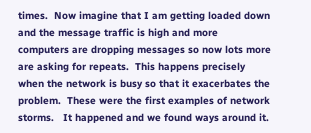times.  Now imagine that I am getting loaded down and the message traffic is high and more computers are dropping messages so now lots more are asking for repeats.  This happens precisely when the network is busy so that it exacerbates the problem.  These were the first examples of network storms.   It happened and we found ways around it.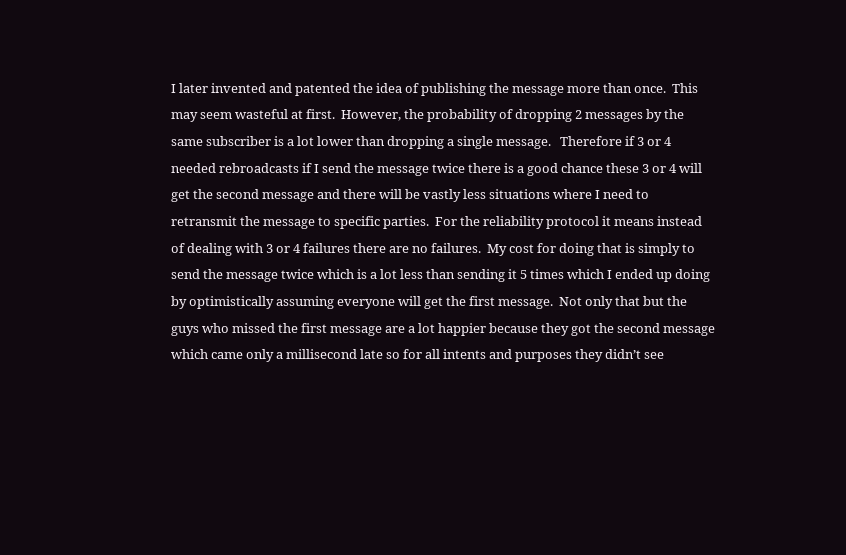I later invented and patented the idea of publishing the message more than once.  This may seem wasteful at first.  However, the probability of dropping 2 messages by the same subscriber is a lot lower than dropping a single message.   Therefore if 3 or 4 needed rebroadcasts if I send the message twice there is a good chance these 3 or 4 will get the second message and there will be vastly less situations where I need to retransmit the message to specific parties.  For the reliability protocol it means instead of dealing with 3 or 4 failures there are no failures.  My cost for doing that is simply to send the message twice which is a lot less than sending it 5 times which I ended up doing by optimistically assuming everyone will get the first message.  Not only that but the guys who missed the first message are a lot happier because they got the second message which came only a millisecond late so for all intents and purposes they didn’t see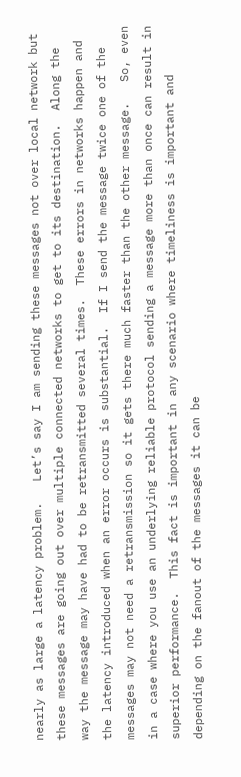nearly as large a latency problem.   Let’s say I am sending these messages not over local network but these messages are going out over multiple connected networks to get to its destination.  Along the way the message may have had to be retransmitted several times.  These errors in networks happen and the latency introduced when an error occurs is substantial.  If I send the message twice one of the messages may not need a retransmission so it gets there much faster than the other message.   So, even in a case where you use an underlying reliable protocol sending a message more than once can result in superior performance.  This fact is important in any scenario where timeliness is important and depending on the fanout of the messages it can be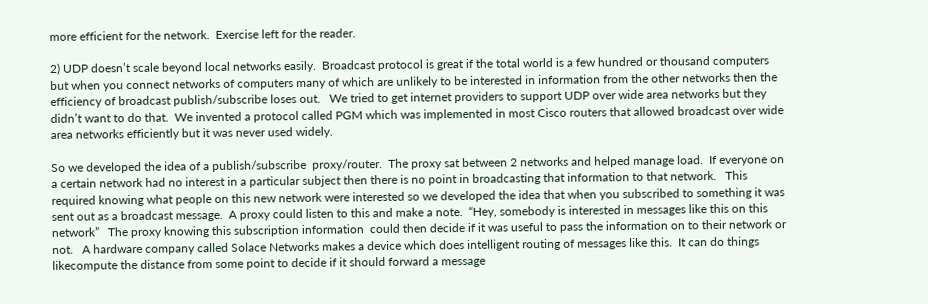more efficient for the network.  Exercise left for the reader.

2) UDP doesn’t scale beyond local networks easily.  Broadcast protocol is great if the total world is a few hundred or thousand computers but when you connect networks of computers many of which are unlikely to be interested in information from the other networks then the efficiency of broadcast publish/subscribe loses out.   We tried to get internet providers to support UDP over wide area networks but they didn’t want to do that.  We invented a protocol called PGM which was implemented in most Cisco routers that allowed broadcast over wide area networks efficiently but it was never used widely.

So we developed the idea of a publish/subscribe  proxy/router.  The proxy sat between 2 networks and helped manage load.  If everyone on a certain network had no interest in a particular subject then there is no point in broadcasting that information to that network.   This required knowing what people on this new network were interested so we developed the idea that when you subscribed to something it was sent out as a broadcast message.  A proxy could listen to this and make a note.  “Hey, somebody is interested in messages like this on this network”   The proxy knowing this subscription information  could then decide if it was useful to pass the information on to their network or not.   A hardware company called Solace Networks makes a device which does intelligent routing of messages like this.  It can do things likecompute the distance from some point to decide if it should forward a message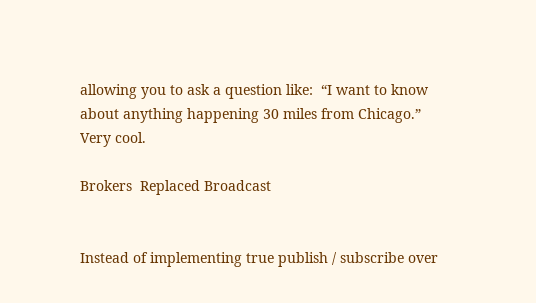allowing you to ask a question like:  “I want to know about anything happening 30 miles from Chicago.”   Very cool.

Brokers  Replaced Broadcast


Instead of implementing true publish / subscribe over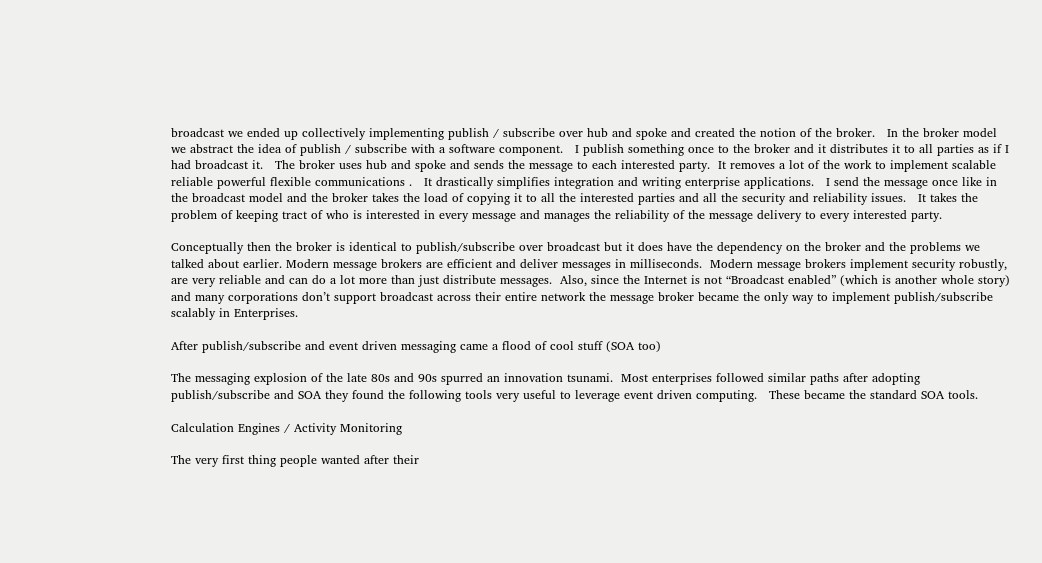broadcast we ended up collectively implementing publish / subscribe over hub and spoke and created the notion of the broker.   In the broker model we abstract the idea of publish / subscribe with a software component.   I publish something once to the broker and it distributes it to all parties as if I had broadcast it.   The broker uses hub and spoke and sends the message to each interested party.  It removes a lot of the work to implement scalable reliable powerful flexible communications .   It drastically simplifies integration and writing enterprise applications.   I send the message once like in the broadcast model and the broker takes the load of copying it to all the interested parties and all the security and reliability issues.   It takes the problem of keeping tract of who is interested in every message and manages the reliability of the message delivery to every interested party.

Conceptually then the broker is identical to publish/subscribe over broadcast but it does have the dependency on the broker and the problems we talked about earlier. Modern message brokers are efficient and deliver messages in milliseconds.  Modern message brokers implement security robustly, are very reliable and can do a lot more than just distribute messages.  Also, since the Internet is not “Broadcast enabled” (which is another whole story)  and many corporations don’t support broadcast across their entire network the message broker became the only way to implement publish/subscribe scalably in Enterprises.

After publish/subscribe and event driven messaging came a flood of cool stuff (SOA too)

The messaging explosion of the late 80s and 90s spurred an innovation tsunami.  Most enterprises followed similar paths after adopting publish/subscribe and SOA they found the following tools very useful to leverage event driven computing.   These became the standard SOA tools.

Calculation Engines / Activity Monitoring

The very first thing people wanted after their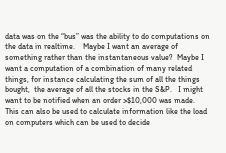data was on the “bus” was the ability to do computations on the data in realtime.    Maybe I want an average of something rather than the instantaneous value?  Maybe I want a computation of a combination of many related things, for instance calculating the sum of all the things bought,  the average of all the stocks in the S&P.   I might want to be notified when an order >$10,000 was made.   This can also be used to calculate information like the load on computers which can be used to decide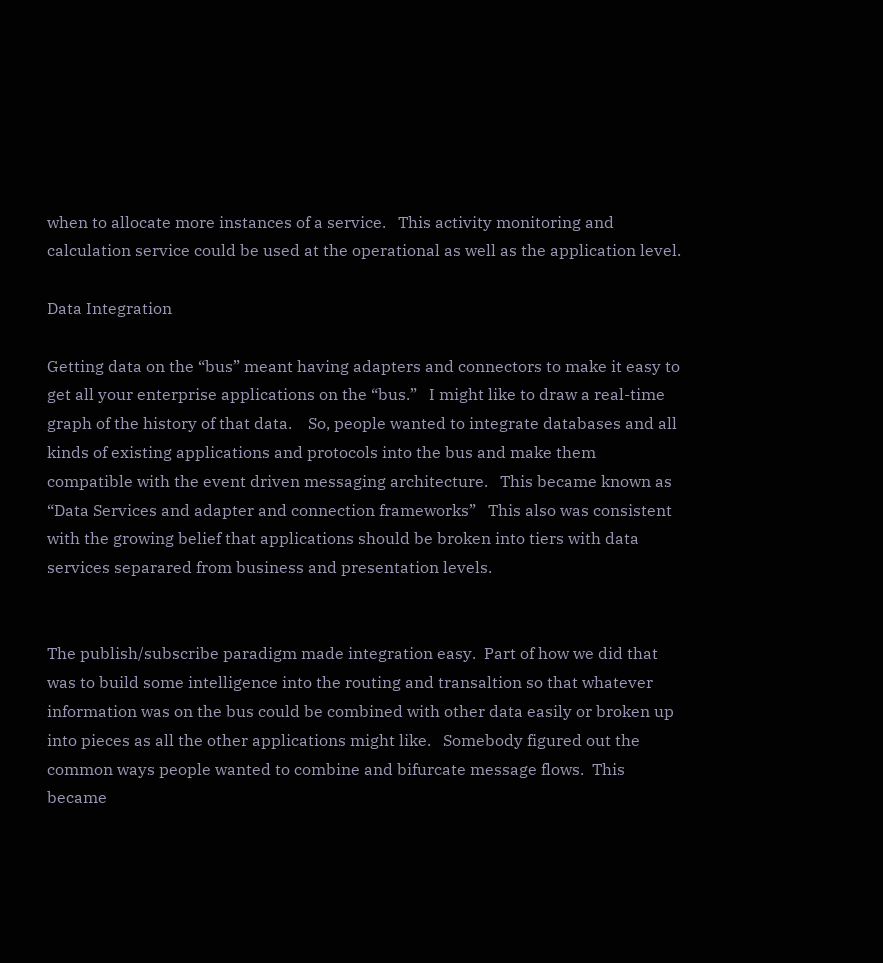when to allocate more instances of a service.   This activity monitoring and calculation service could be used at the operational as well as the application level.

Data Integration

Getting data on the “bus” meant having adapters and connectors to make it easy to get all your enterprise applications on the “bus.”   I might like to draw a real-time graph of the history of that data.    So, people wanted to integrate databases and all kinds of existing applications and protocols into the bus and make them compatible with the event driven messaging architecture.   This became known as “Data Services and adapter and connection frameworks”   This also was consistent with the growing belief that applications should be broken into tiers with data services separared from business and presentation levels.


The publish/subscribe paradigm made integration easy.  Part of how we did that was to build some intelligence into the routing and transaltion so that whatever information was on the bus could be combined with other data easily or broken up into pieces as all the other applications might like.   Somebody figured out the common ways people wanted to combine and bifurcate message flows.  This became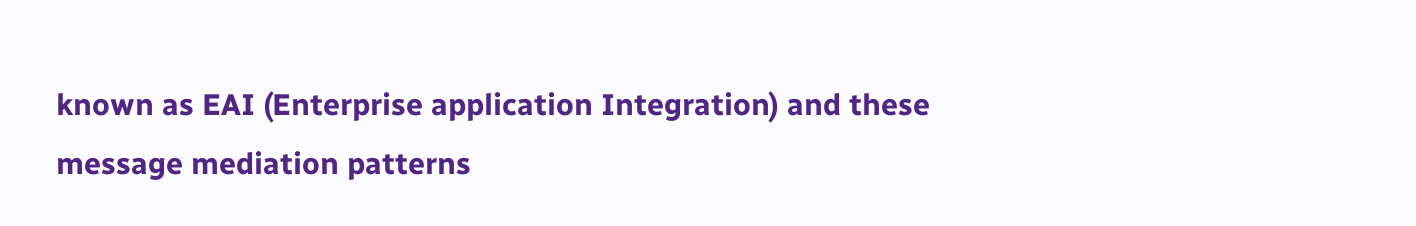known as EAI (Enterprise application Integration) and these message mediation patterns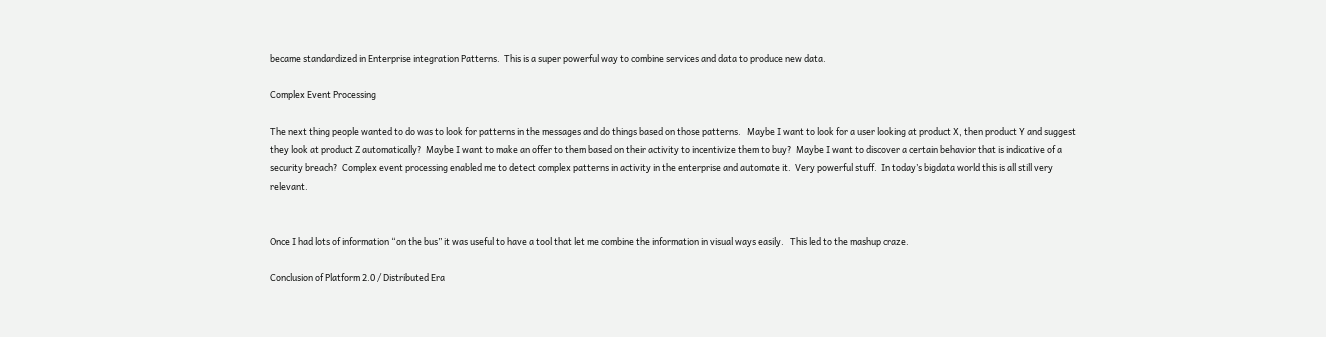became standardized in Enterprise integration Patterns.  This is a super powerful way to combine services and data to produce new data.

Complex Event Processing

The next thing people wanted to do was to look for patterns in the messages and do things based on those patterns.   Maybe I want to look for a user looking at product X, then product Y and suggest they look at product Z automatically?  Maybe I want to make an offer to them based on their activity to incentivize them to buy?  Maybe I want to discover a certain behavior that is indicative of a security breach?  Complex event processing enabled me to detect complex patterns in activity in the enterprise and automate it.  Very powerful stuff.  In today’s bigdata world this is all still very relevant.


Once I had lots of information “on the bus” it was useful to have a tool that let me combine the information in visual ways easily.   This led to the mashup craze.

Conclusion of Platform 2.0 / Distributed Era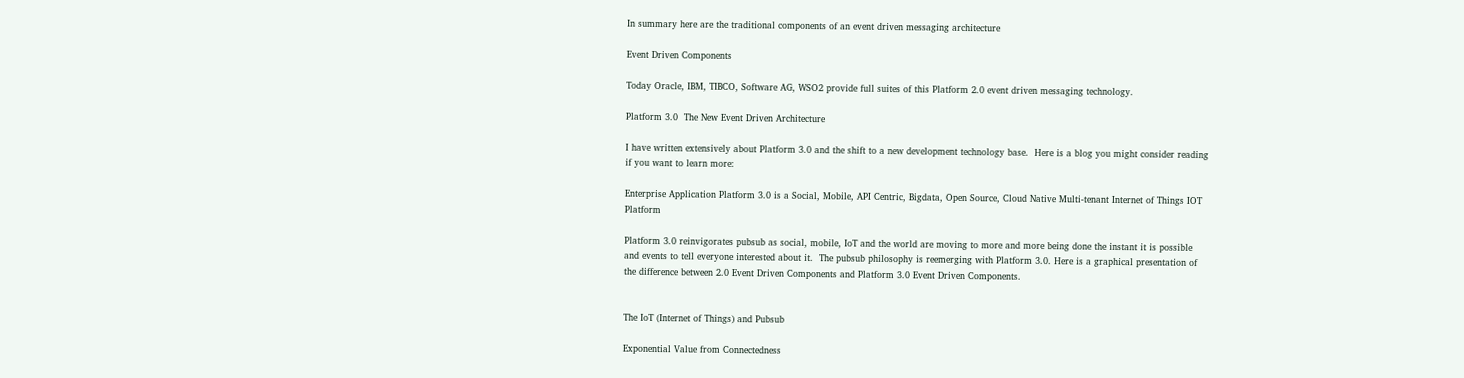In summary here are the traditional components of an event driven messaging architecture

Event Driven Components

Today Oracle, IBM, TIBCO, Software AG, WSO2 provide full suites of this Platform 2.0 event driven messaging technology.

Platform 3.0  The New Event Driven Architecture

I have written extensively about Platform 3.0 and the shift to a new development technology base.  Here is a blog you might consider reading if you want to learn more:

Enterprise Application Platform 3.0 is a Social, Mobile, API Centric, Bigdata, Open Source, Cloud Native Multi-tenant Internet of Things IOT Platform

Platform 3.0 reinvigorates pubsub as social, mobile, IoT and the world are moving to more and more being done the instant it is possible and events to tell everyone interested about it.  The pubsub philosophy is reemerging with Platform 3.0. Here is a graphical presentation of the difference between 2.0 Event Driven Components and Platform 3.0 Event Driven Components.


The IoT (Internet of Things) and Pubsub

Exponential Value from Connectedness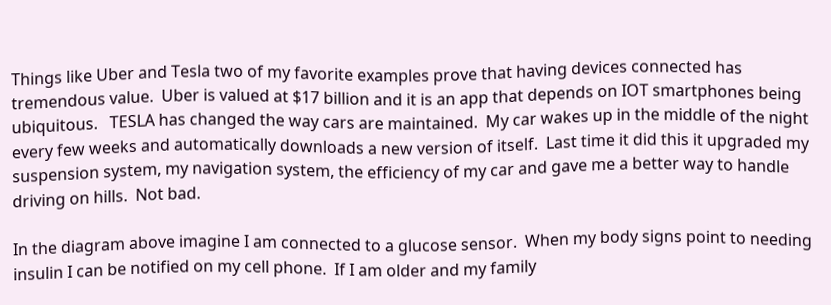Things like Uber and Tesla two of my favorite examples prove that having devices connected has tremendous value.  Uber is valued at $17 billion and it is an app that depends on IOT smartphones being ubiquitous.   TESLA has changed the way cars are maintained.  My car wakes up in the middle of the night every few weeks and automatically downloads a new version of itself.  Last time it did this it upgraded my suspension system, my navigation system, the efficiency of my car and gave me a better way to handle driving on hills.  Not bad.

In the diagram above imagine I am connected to a glucose sensor.  When my body signs point to needing insulin I can be notified on my cell phone.  If I am older and my family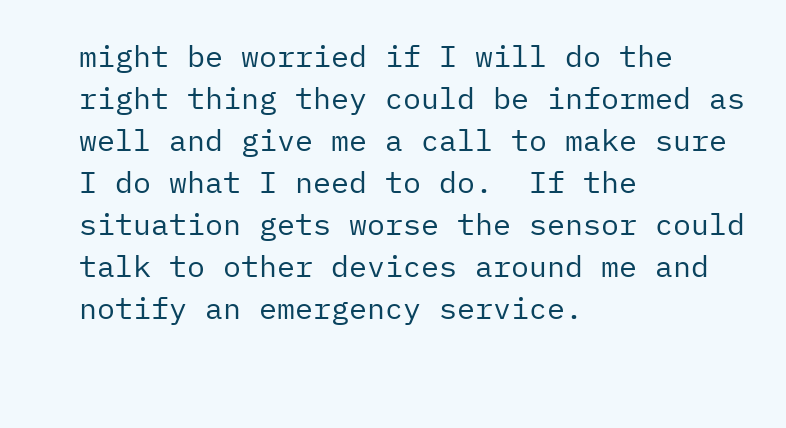might be worried if I will do the right thing they could be informed as well and give me a call to make sure I do what I need to do.  If the situation gets worse the sensor could talk to other devices around me and notify an emergency service.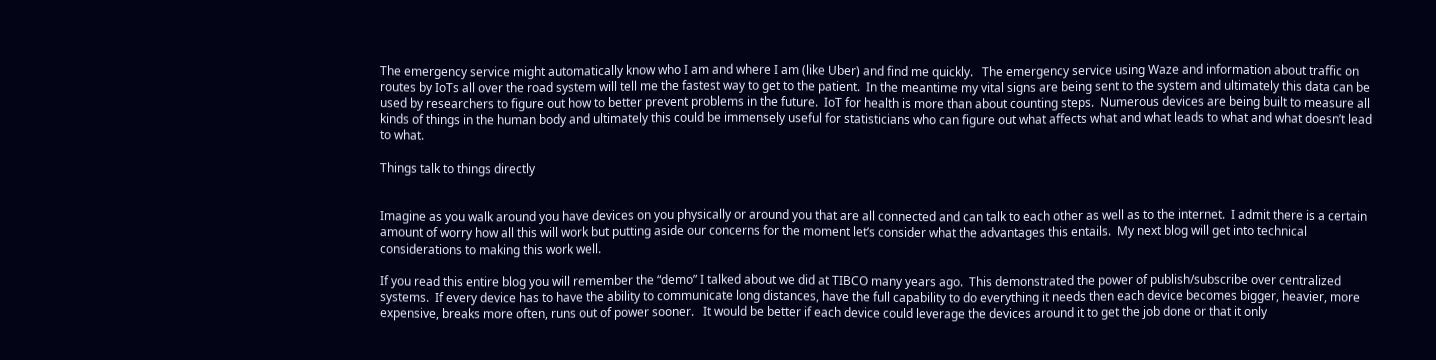The emergency service might automatically know who I am and where I am (like Uber) and find me quickly.   The emergency service using Waze and information about traffic on routes by IoTs all over the road system will tell me the fastest way to get to the patient.  In the meantime my vital signs are being sent to the system and ultimately this data can be used by researchers to figure out how to better prevent problems in the future.  IoT for health is more than about counting steps.  Numerous devices are being built to measure all kinds of things in the human body and ultimately this could be immensely useful for statisticians who can figure out what affects what and what leads to what and what doesn’t lead to what.

Things talk to things directly


Imagine as you walk around you have devices on you physically or around you that are all connected and can talk to each other as well as to the internet.  I admit there is a certain amount of worry how all this will work but putting aside our concerns for the moment let’s consider what the advantages this entails.  My next blog will get into technical considerations to making this work well.

If you read this entire blog you will remember the “demo” I talked about we did at TIBCO many years ago.  This demonstrated the power of publish/subscribe over centralized systems.  If every device has to have the ability to communicate long distances, have the full capability to do everything it needs then each device becomes bigger, heavier, more expensive, breaks more often, runs out of power sooner.   It would be better if each device could leverage the devices around it to get the job done or that it only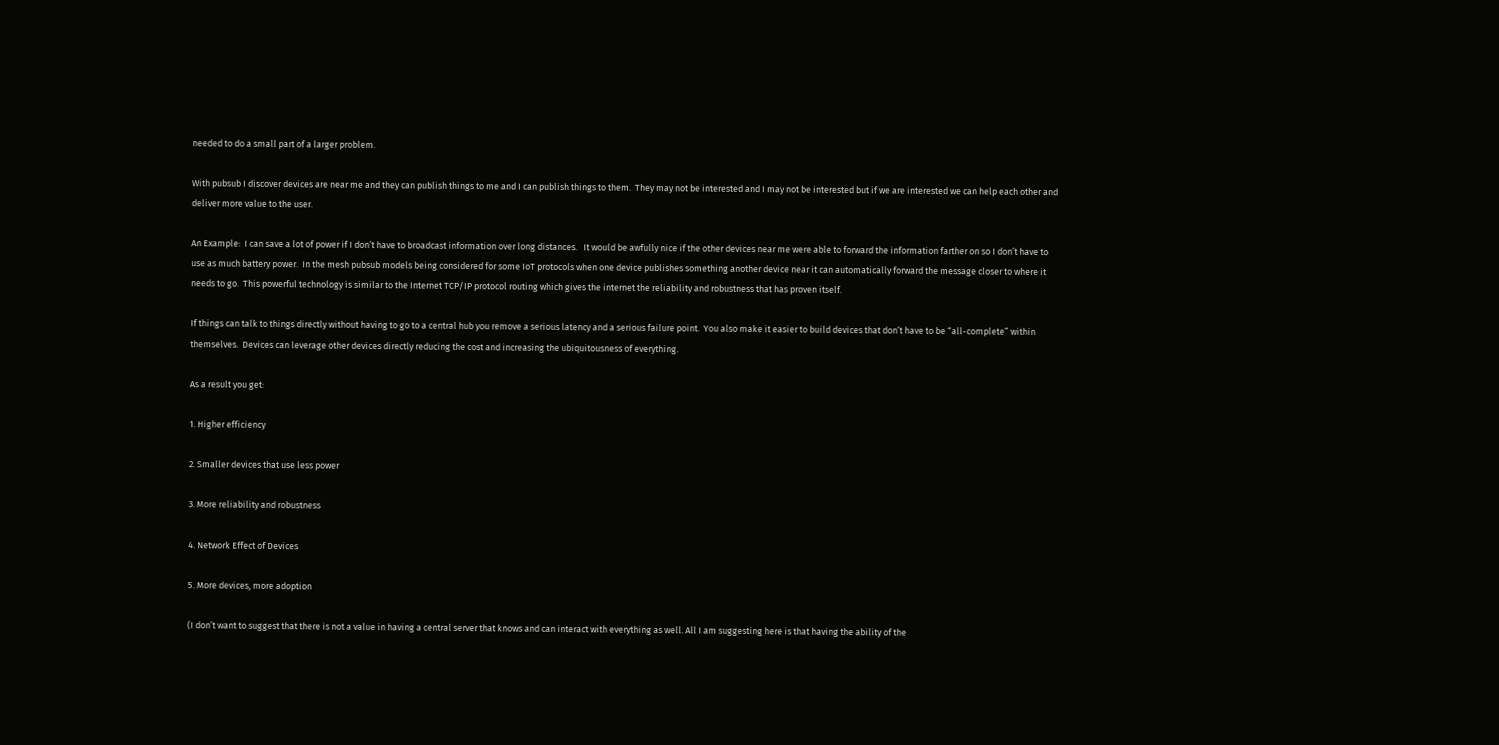needed to do a small part of a larger problem.

With pubsub I discover devices are near me and they can publish things to me and I can publish things to them.  They may not be interested and I may not be interested but if we are interested we can help each other and deliver more value to the user.

An Example:  I can save a lot of power if I don’t have to broadcast information over long distances.   It would be awfully nice if the other devices near me were able to forward the information farther on so I don’t have to use as much battery power.  In the mesh pubsub models being considered for some IoT protocols when one device publishes something another device near it can automatically forward the message closer to where it needs to go.  This powerful technology is similar to the Internet TCP/IP protocol routing which gives the internet the reliability and robustness that has proven itself.

If things can talk to things directly without having to go to a central hub you remove a serious latency and a serious failure point.  You also make it easier to build devices that don’t have to be “all-complete” within themselves.  Devices can leverage other devices directly reducing the cost and increasing the ubiquitousness of everything.

As a result you get:

1. Higher efficiency

2. Smaller devices that use less power

3. More reliability and robustness

4. Network Effect of Devices

5. More devices, more adoption

(I don’t want to suggest that there is not a value in having a central server that knows and can interact with everything as well. All I am suggesting here is that having the ability of the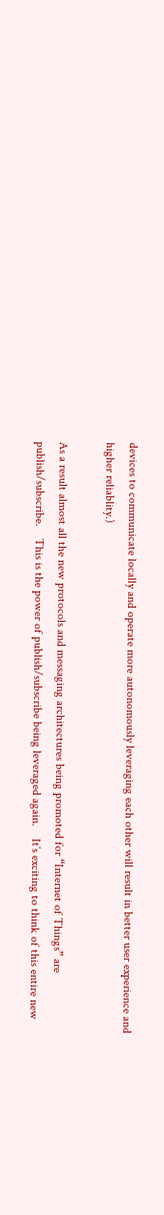devices to communicate locally and operate more autonomously leveraging each other will result in better user experience and higher reliablity.)

As a result almost all the new protocols and messaging architectures being promoted for “Internet of Things” are publish/subscribe.    This is the power of publish/subscribe being leveraged again.    It’s exciting to think of this entire new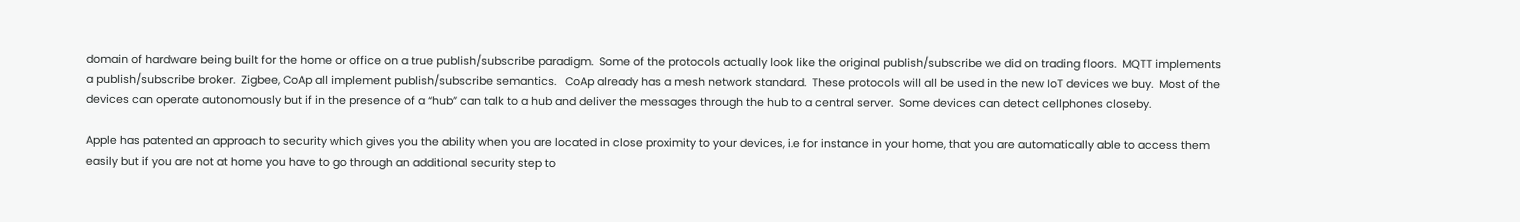domain of hardware being built for the home or office on a true publish/subscribe paradigm.  Some of the protocols actually look like the original publish/subscribe we did on trading floors.  MQTT implements a publish/subscribe broker.  Zigbee, CoAp all implement publish/subscribe semantics.   CoAp already has a mesh network standard.  These protocols will all be used in the new IoT devices we buy.  Most of the devices can operate autonomously but if in the presence of a “hub” can talk to a hub and deliver the messages through the hub to a central server.  Some devices can detect cellphones closeby.

Apple has patented an approach to security which gives you the ability when you are located in close proximity to your devices, i.e for instance in your home, that you are automatically able to access them easily but if you are not at home you have to go through an additional security step to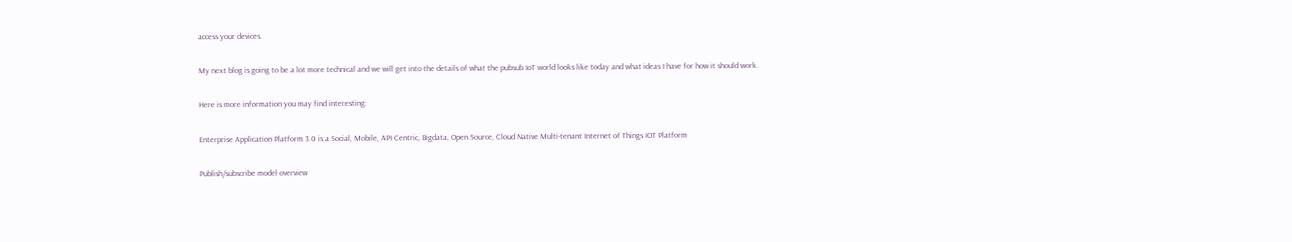access your devices.

My next blog is going to be a lot more technical and we will get into the details of what the pubsub IoT world looks like today and what ideas I have for how it should work.

Here is more information you may find interesting:

Enterprise Application Platform 3.0 is a Social, Mobile, API Centric, Bigdata, Open Source, Cloud Native Multi-tenant Internet of Things IOT Platform

Publish/subscribe model overview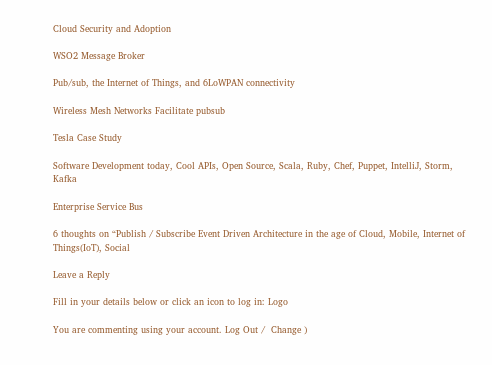Cloud Security and Adoption

WSO2 Message Broker

Pub/sub, the Internet of Things, and 6LoWPAN connectivity

Wireless Mesh Networks Facilitate pubsub

Tesla Case Study

Software Development today, Cool APIs, Open Source, Scala, Ruby, Chef, Puppet, IntelliJ, Storm, Kafka

Enterprise Service Bus

6 thoughts on “Publish / Subscribe Event Driven Architecture in the age of Cloud, Mobile, Internet of Things(IoT), Social

Leave a Reply

Fill in your details below or click an icon to log in: Logo

You are commenting using your account. Log Out /  Change )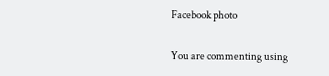Facebook photo

You are commenting using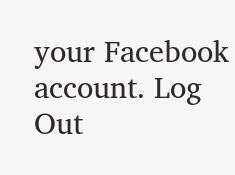your Facebook account. Log Out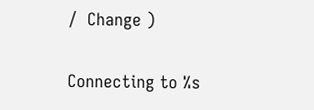/  Change )

Connecting to %s